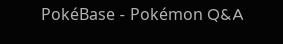PokéBase - Pokémon Q&A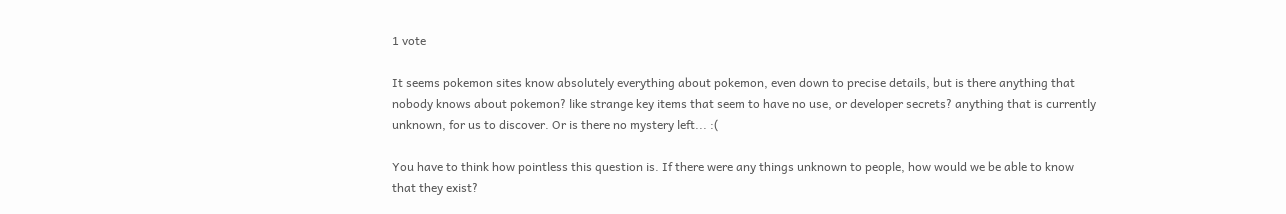1 vote

It seems pokemon sites know absolutely everything about pokemon, even down to precise details, but is there anything that nobody knows about pokemon? like strange key items that seem to have no use, or developer secrets? anything that is currently unknown, for us to discover. Or is there no mystery left... :(

You have to think how pointless this question is. If there were any things unknown to people, how would we be able to know that they exist?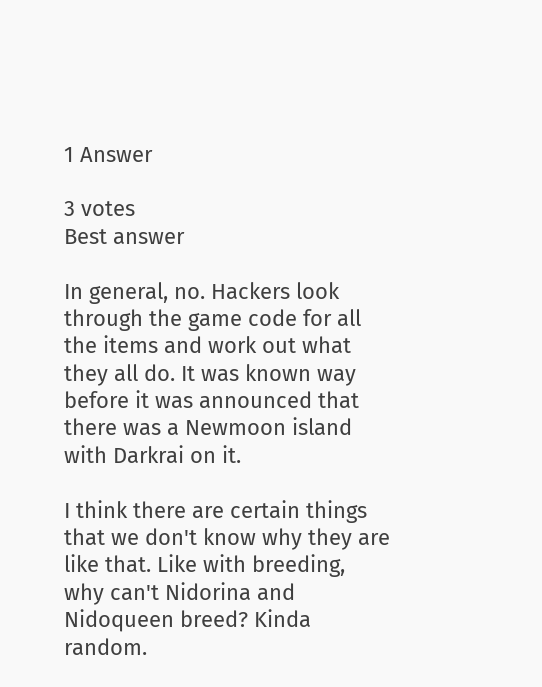1 Answer

3 votes
Best answer

In general, no. Hackers look through the game code for all the items and work out what they all do. It was known way before it was announced that there was a Newmoon island with Darkrai on it.

I think there are certain things that we don't know why they are like that. Like with breeding, why can't Nidorina and Nidoqueen breed? Kinda random.